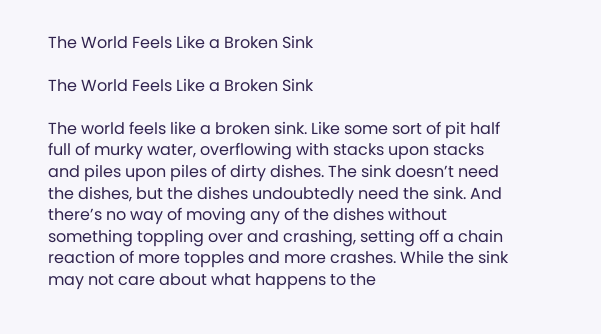The World Feels Like a Broken Sink

The World Feels Like a Broken Sink

The world feels like a broken sink. Like some sort of pit half full of murky water, overflowing with stacks upon stacks and piles upon piles of dirty dishes. The sink doesn’t need the dishes, but the dishes undoubtedly need the sink. And there’s no way of moving any of the dishes without something toppling over and crashing, setting off a chain reaction of more topples and more crashes. While the sink may not care about what happens to the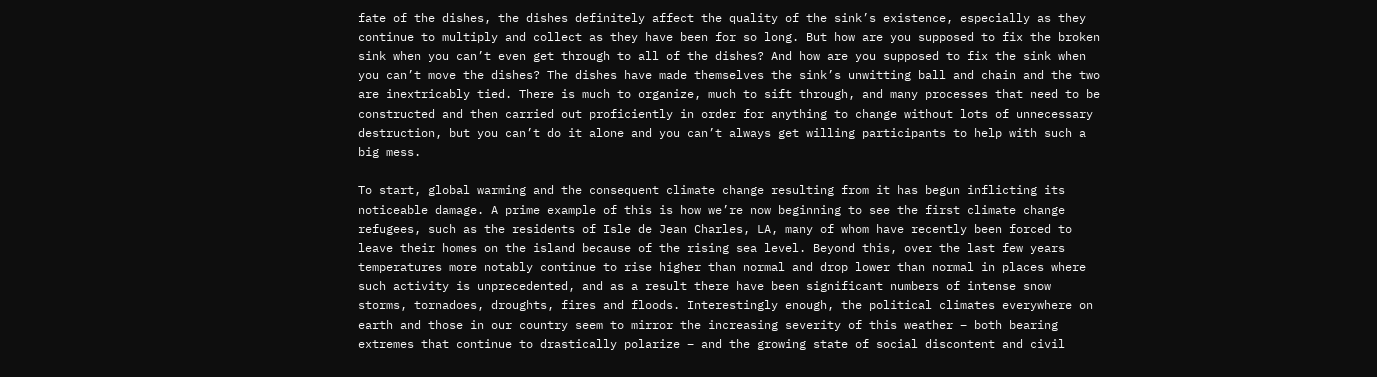fate of the dishes, the dishes definitely affect the quality of the sink’s existence, especially as they continue to multiply and collect as they have been for so long. But how are you supposed to fix the broken sink when you can’t even get through to all of the dishes? And how are you supposed to fix the sink when you can’t move the dishes? The dishes have made themselves the sink’s unwitting ball and chain and the two are inextricably tied. There is much to organize, much to sift through, and many processes that need to be constructed and then carried out proficiently in order for anything to change without lots of unnecessary destruction, but you can’t do it alone and you can’t always get willing participants to help with such a big mess.

To start, global warming and the consequent climate change resulting from it has begun inflicting its noticeable damage. A prime example of this is how we’re now beginning to see the first climate change refugees, such as the residents of Isle de Jean Charles, LA, many of whom have recently been forced to leave their homes on the island because of the rising sea level. Beyond this, over the last few years temperatures more notably continue to rise higher than normal and drop lower than normal in places where such activity is unprecedented, and as a result there have been significant numbers of intense snow storms, tornadoes, droughts, fires and floods. Interestingly enough, the political climates everywhere on earth and those in our country seem to mirror the increasing severity of this weather – both bearing extremes that continue to drastically polarize – and the growing state of social discontent and civil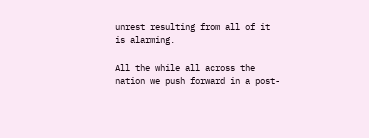unrest resulting from all of it is alarming.

All the while all across the nation we push forward in a post-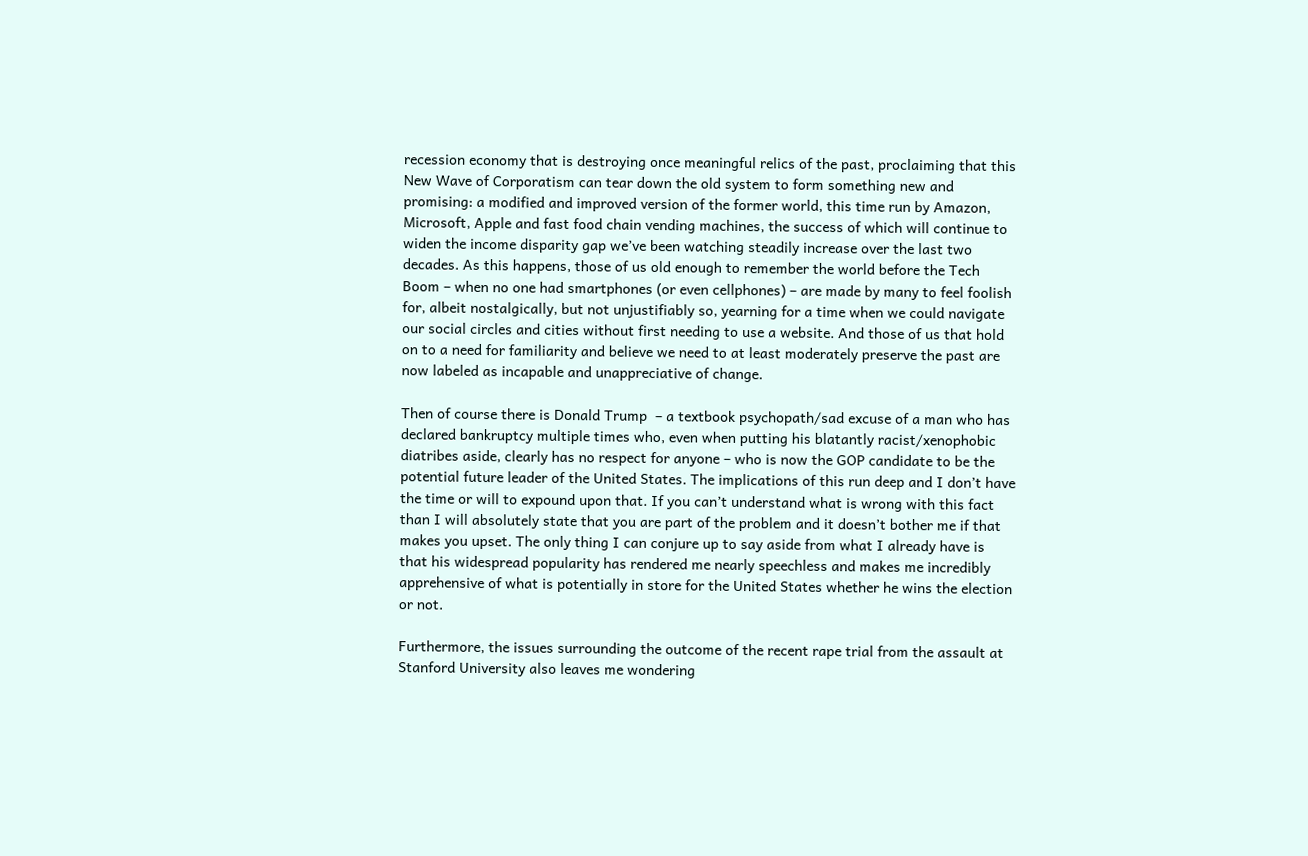recession economy that is destroying once meaningful relics of the past, proclaiming that this New Wave of Corporatism can tear down the old system to form something new and promising: a modified and improved version of the former world, this time run by Amazon, Microsoft, Apple and fast food chain vending machines, the success of which will continue to widen the income disparity gap we’ve been watching steadily increase over the last two decades. As this happens, those of us old enough to remember the world before the Tech Boom – when no one had smartphones (or even cellphones) – are made by many to feel foolish for, albeit nostalgically, but not unjustifiably so, yearning for a time when we could navigate our social circles and cities without first needing to use a website. And those of us that hold on to a need for familiarity and believe we need to at least moderately preserve the past are now labeled as incapable and unappreciative of change.

Then of course there is Donald Trump  – a textbook psychopath/sad excuse of a man who has declared bankruptcy multiple times who, even when putting his blatantly racist/xenophobic diatribes aside, clearly has no respect for anyone – who is now the GOP candidate to be the potential future leader of the United States. The implications of this run deep and I don’t have the time or will to expound upon that. If you can’t understand what is wrong with this fact than I will absolutely state that you are part of the problem and it doesn’t bother me if that makes you upset. The only thing I can conjure up to say aside from what I already have is that his widespread popularity has rendered me nearly speechless and makes me incredibly apprehensive of what is potentially in store for the United States whether he wins the election or not.

Furthermore, the issues surrounding the outcome of the recent rape trial from the assault at Stanford University also leaves me wondering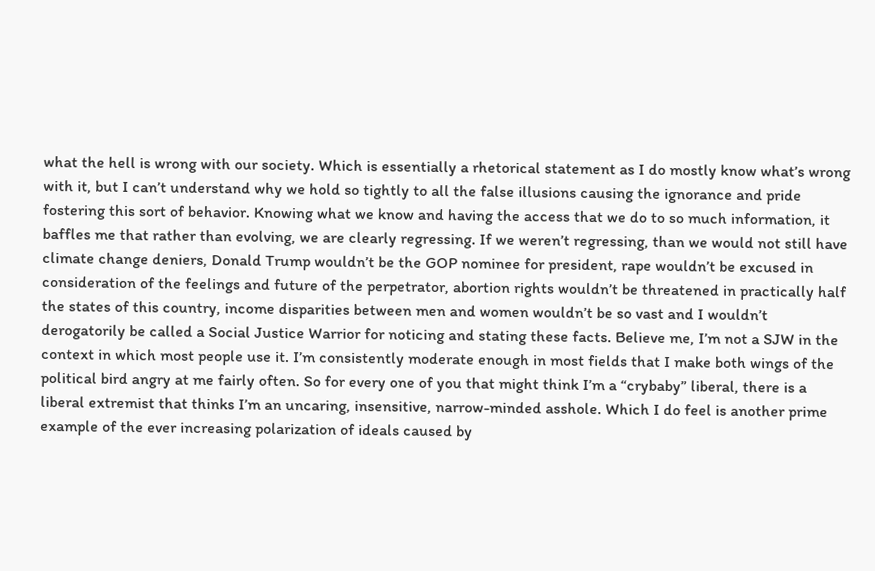what the hell is wrong with our society. Which is essentially a rhetorical statement as I do mostly know what’s wrong with it, but I can’t understand why we hold so tightly to all the false illusions causing the ignorance and pride fostering this sort of behavior. Knowing what we know and having the access that we do to so much information, it baffles me that rather than evolving, we are clearly regressing. If we weren’t regressing, than we would not still have climate change deniers, Donald Trump wouldn’t be the GOP nominee for president, rape wouldn’t be excused in consideration of the feelings and future of the perpetrator, abortion rights wouldn’t be threatened in practically half the states of this country, income disparities between men and women wouldn’t be so vast and I wouldn’t derogatorily be called a Social Justice Warrior for noticing and stating these facts. Believe me, I’m not a SJW in the context in which most people use it. I’m consistently moderate enough in most fields that I make both wings of the political bird angry at me fairly often. So for every one of you that might think I’m a “crybaby” liberal, there is a liberal extremist that thinks I’m an uncaring, insensitive, narrow-minded asshole. Which I do feel is another prime example of the ever increasing polarization of ideals caused by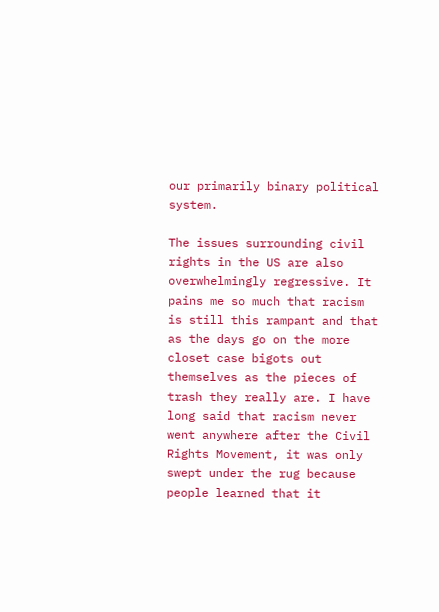our primarily binary political system.

The issues surrounding civil rights in the US are also overwhelmingly regressive. It pains me so much that racism is still this rampant and that as the days go on the more closet case bigots out themselves as the pieces of trash they really are. I have long said that racism never went anywhere after the Civil Rights Movement, it was only swept under the rug because people learned that it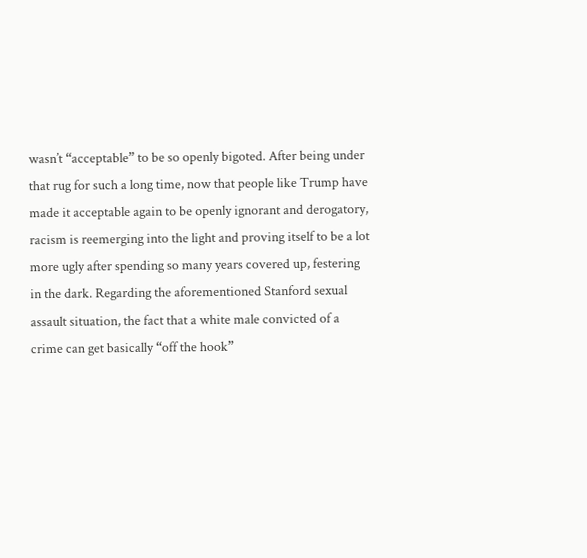wasn’t “acceptable” to be so openly bigoted. After being under that rug for such a long time, now that people like Trump have made it acceptable again to be openly ignorant and derogatory, racism is reemerging into the light and proving itself to be a lot more ugly after spending so many years covered up, festering in the dark. Regarding the aforementioned Stanford sexual assault situation, the fact that a white male convicted of a crime can get basically “off the hook”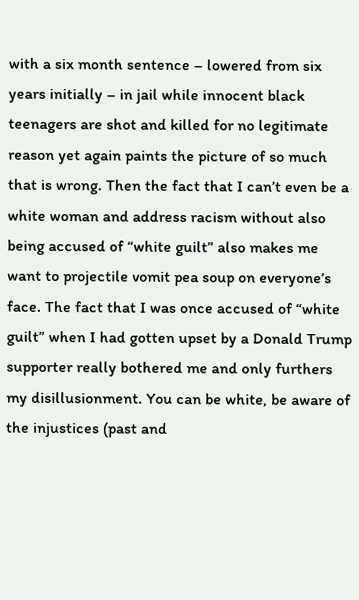with a six month sentence – lowered from six years initially – in jail while innocent black teenagers are shot and killed for no legitimate reason yet again paints the picture of so much that is wrong. Then the fact that I can’t even be a white woman and address racism without also being accused of “white guilt” also makes me want to projectile vomit pea soup on everyone’s face. The fact that I was once accused of “white guilt” when I had gotten upset by a Donald Trump supporter really bothered me and only furthers my disillusionment. You can be white, be aware of the injustices (past and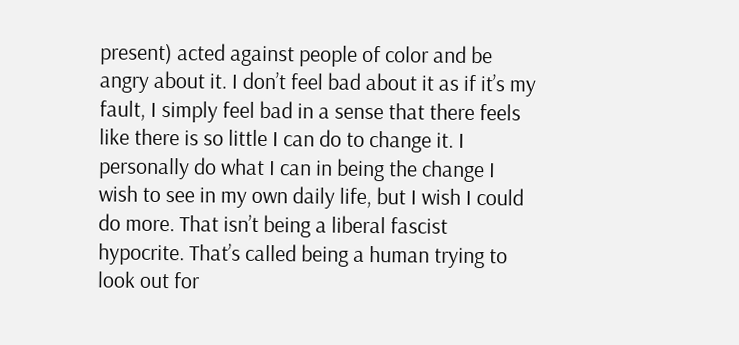present) acted against people of color and be angry about it. I don’t feel bad about it as if it’s my fault, I simply feel bad in a sense that there feels like there is so little I can do to change it. I personally do what I can in being the change I wish to see in my own daily life, but I wish I could do more. That isn’t being a liberal fascist hypocrite. That’s called being a human trying to look out for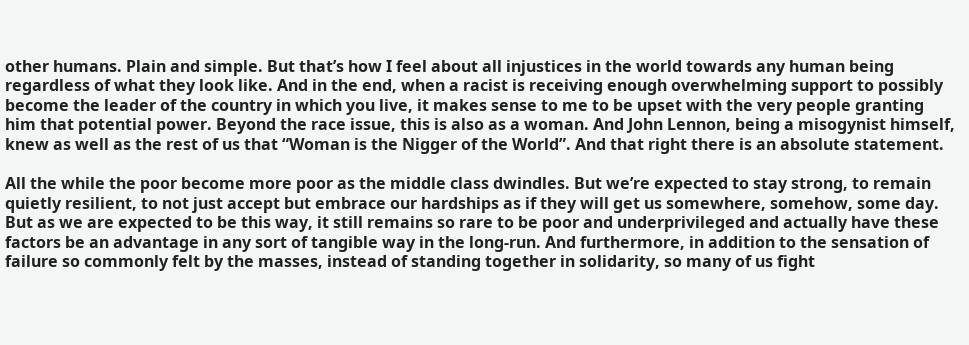other humans. Plain and simple. But that’s how I feel about all injustices in the world towards any human being regardless of what they look like. And in the end, when a racist is receiving enough overwhelming support to possibly become the leader of the country in which you live, it makes sense to me to be upset with the very people granting him that potential power. Beyond the race issue, this is also as a woman. And John Lennon, being a misogynist himself, knew as well as the rest of us that “Woman is the Nigger of the World”. And that right there is an absolute statement.

All the while the poor become more poor as the middle class dwindles. But we’re expected to stay strong, to remain quietly resilient, to not just accept but embrace our hardships as if they will get us somewhere, somehow, some day. But as we are expected to be this way, it still remains so rare to be poor and underprivileged and actually have these factors be an advantage in any sort of tangible way in the long-run. And furthermore, in addition to the sensation of failure so commonly felt by the masses, instead of standing together in solidarity, so many of us fight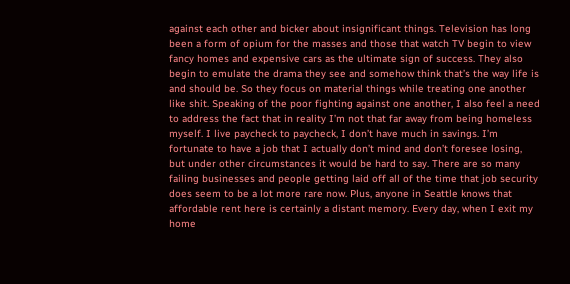against each other and bicker about insignificant things. Television has long been a form of opium for the masses and those that watch TV begin to view fancy homes and expensive cars as the ultimate sign of success. They also begin to emulate the drama they see and somehow think that’s the way life is and should be. So they focus on material things while treating one another like shit. Speaking of the poor fighting against one another, I also feel a need to address the fact that in reality I’m not that far away from being homeless myself. I live paycheck to paycheck, I don’t have much in savings. I’m fortunate to have a job that I actually don’t mind and don’t foresee losing, but under other circumstances it would be hard to say. There are so many failing businesses and people getting laid off all of the time that job security does seem to be a lot more rare now. Plus, anyone in Seattle knows that affordable rent here is certainly a distant memory. Every day, when I exit my home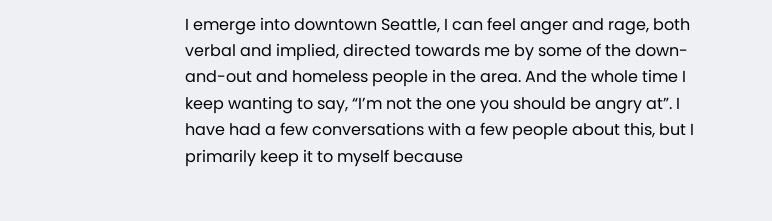I emerge into downtown Seattle, I can feel anger and rage, both verbal and implied, directed towards me by some of the down-and-out and homeless people in the area. And the whole time I keep wanting to say, “I’m not the one you should be angry at”. I have had a few conversations with a few people about this, but I primarily keep it to myself because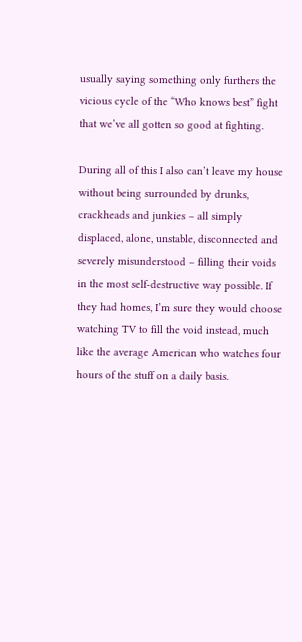usually saying something only furthers the vicious cycle of the “Who knows best” fight that we’ve all gotten so good at fighting.

During all of this I also can’t leave my house without being surrounded by drunks, crackheads and junkies – all simply displaced, alone, unstable, disconnected and severely misunderstood – filling their voids in the most self-destructive way possible. If they had homes, I’m sure they would choose watching TV to fill the void instead, much like the average American who watches four hours of the stuff on a daily basis.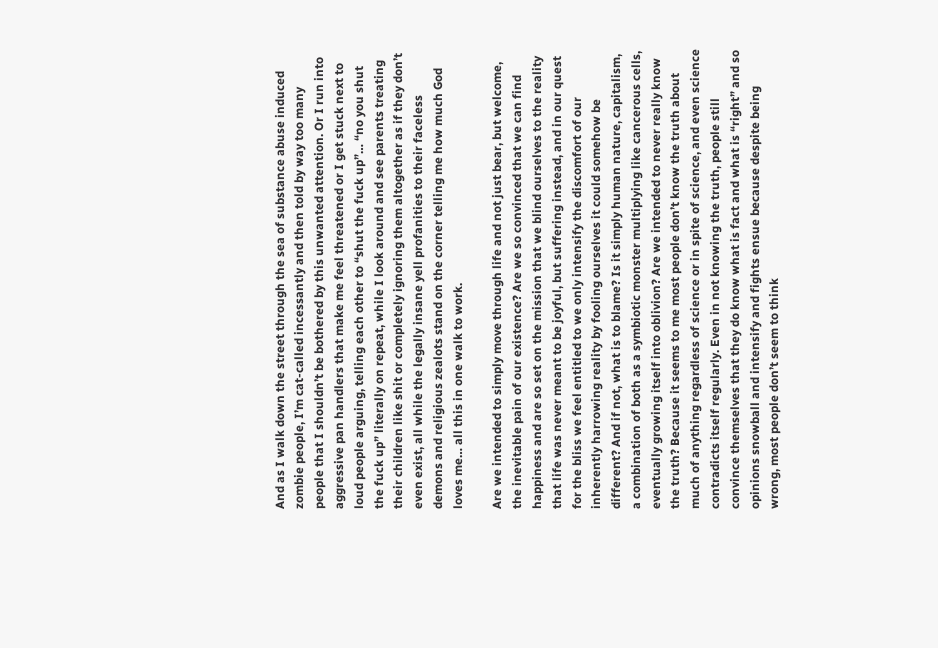And as I walk down the street through the sea of substance abuse induced zombie people, I’m cat-called incessantly and then told by way too many people that I shouldn’t be bothered by this unwanted attention. Or I run into aggressive pan handlers that make me feel threatened or I get stuck next to loud people arguing, telling each other to “shut the fuck up”… “no you shut the fuck up” literally on repeat, while I look around and see parents treating their children like shit or completely ignoring them altogether as if they don’t even exist, all while the legally insane yell profanities to their faceless demons and religious zealots stand on the corner telling me how much God loves me… all this in one walk to work.

Are we intended to simply move through life and not just bear, but welcome, the inevitable pain of our existence? Are we so convinced that we can find happiness and are so set on the mission that we blind ourselves to the reality that life was never meant to be joyful, but suffering instead, and in our quest for the bliss we feel entitled to we only intensify the discomfort of our inherently harrowing reality by fooling ourselves it could somehow be different? And if not, what is to blame? Is it simply human nature, capitalism, a combination of both as a symbiotic monster multiplying like cancerous cells, eventually growing itself into oblivion? Are we intended to never really know the truth? Because it seems to me most people don’t know the truth about much of anything regardless of science or in spite of science, and even science contradicts itself regularly. Even in not knowing the truth, people still convince themselves that they do know what is fact and what is “right” and so opinions snowball and intensify and fights ensue because despite being wrong, most people don’t seem to think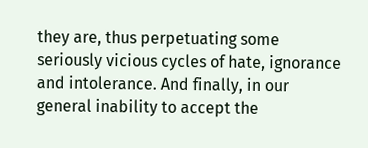they are, thus perpetuating some seriously vicious cycles of hate, ignorance and intolerance. And finally, in our general inability to accept the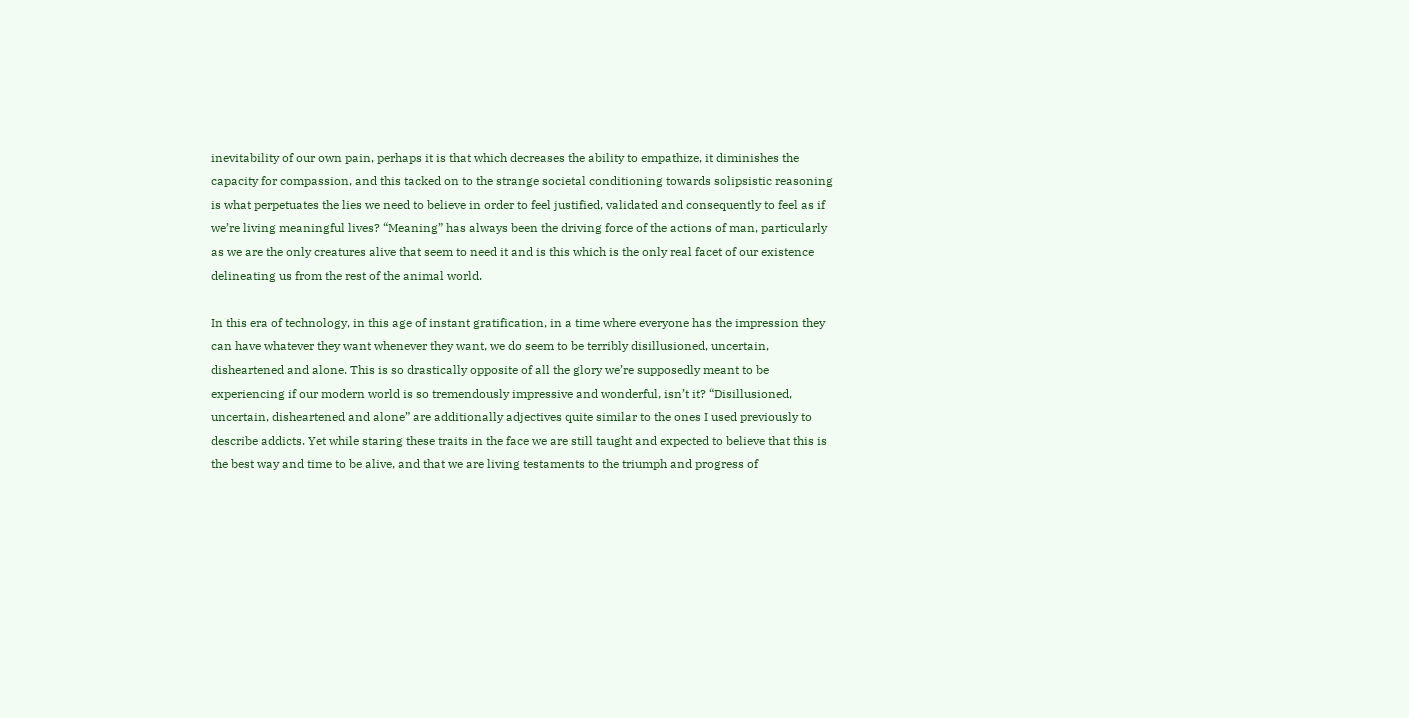inevitability of our own pain, perhaps it is that which decreases the ability to empathize, it diminishes the capacity for compassion, and this tacked on to the strange societal conditioning towards solipsistic reasoning is what perpetuates the lies we need to believe in order to feel justified, validated and consequently to feel as if we’re living meaningful lives? “Meaning” has always been the driving force of the actions of man, particularly as we are the only creatures alive that seem to need it and is this which is the only real facet of our existence delineating us from the rest of the animal world.

In this era of technology, in this age of instant gratification, in a time where everyone has the impression they can have whatever they want whenever they want, we do seem to be terribly disillusioned, uncertain, disheartened and alone. This is so drastically opposite of all the glory we’re supposedly meant to be experiencing if our modern world is so tremendously impressive and wonderful, isn’t it? “Disillusioned, uncertain, disheartened and alone” are additionally adjectives quite similar to the ones I used previously to describe addicts. Yet while staring these traits in the face we are still taught and expected to believe that this is the best way and time to be alive, and that we are living testaments to the triumph and progress of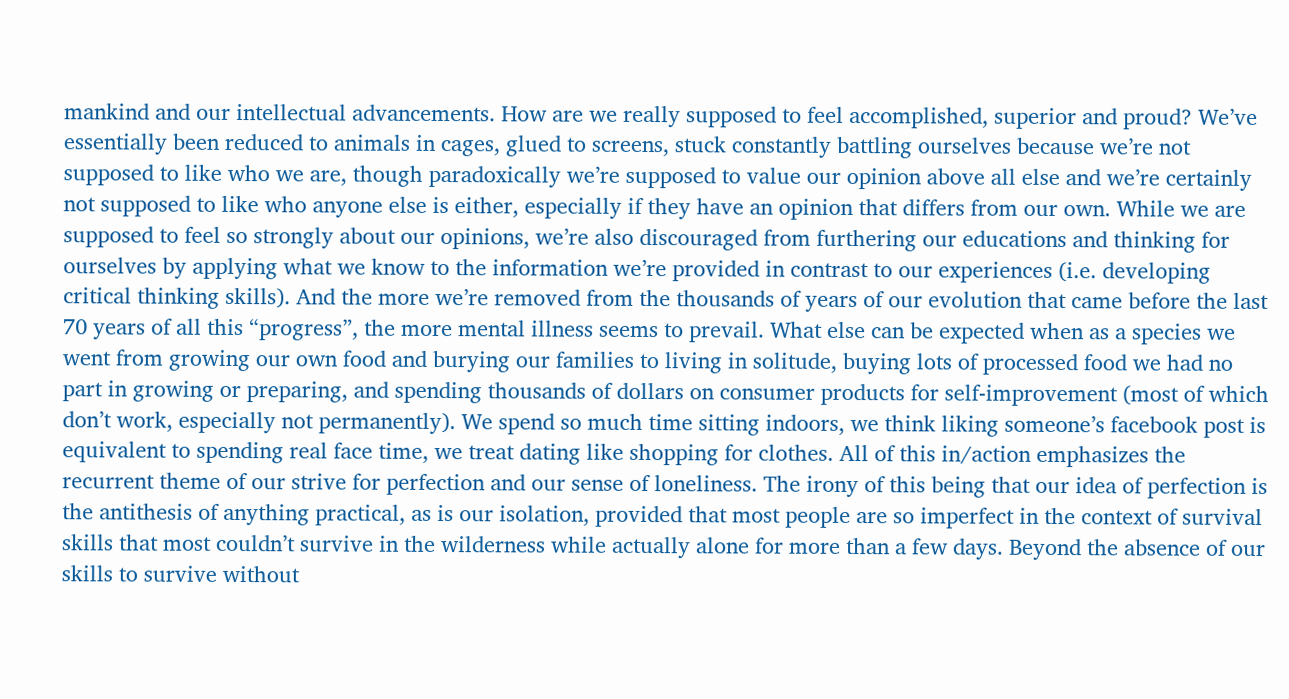mankind and our intellectual advancements. How are we really supposed to feel accomplished, superior and proud? We’ve essentially been reduced to animals in cages, glued to screens, stuck constantly battling ourselves because we’re not supposed to like who we are, though paradoxically we’re supposed to value our opinion above all else and we’re certainly not supposed to like who anyone else is either, especially if they have an opinion that differs from our own. While we are supposed to feel so strongly about our opinions, we’re also discouraged from furthering our educations and thinking for ourselves by applying what we know to the information we’re provided in contrast to our experiences (i.e. developing critical thinking skills). And the more we’re removed from the thousands of years of our evolution that came before the last 70 years of all this “progress”, the more mental illness seems to prevail. What else can be expected when as a species we went from growing our own food and burying our families to living in solitude, buying lots of processed food we had no part in growing or preparing, and spending thousands of dollars on consumer products for self-improvement (most of which don’t work, especially not permanently). We spend so much time sitting indoors, we think liking someone’s facebook post is equivalent to spending real face time, we treat dating like shopping for clothes. All of this in/action emphasizes the recurrent theme of our strive for perfection and our sense of loneliness. The irony of this being that our idea of perfection is the antithesis of anything practical, as is our isolation, provided that most people are so imperfect in the context of survival skills that most couldn’t survive in the wilderness while actually alone for more than a few days. Beyond the absence of our skills to survive without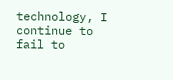technology, I continue to fail to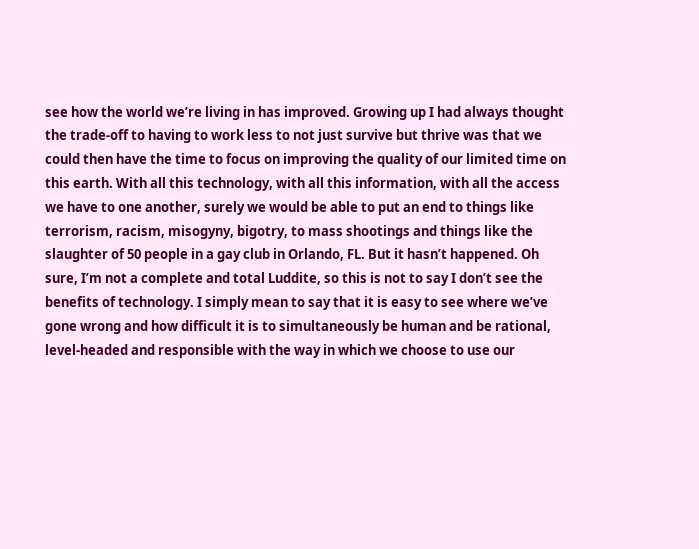see how the world we’re living in has improved. Growing up I had always thought the trade-off to having to work less to not just survive but thrive was that we could then have the time to focus on improving the quality of our limited time on this earth. With all this technology, with all this information, with all the access we have to one another, surely we would be able to put an end to things like terrorism, racism, misogyny, bigotry, to mass shootings and things like the slaughter of 50 people in a gay club in Orlando, FL. But it hasn’t happened. Oh sure, I’m not a complete and total Luddite, so this is not to say I don’t see the benefits of technology. I simply mean to say that it is easy to see where we’ve gone wrong and how difficult it is to simultaneously be human and be rational, level-headed and responsible with the way in which we choose to use our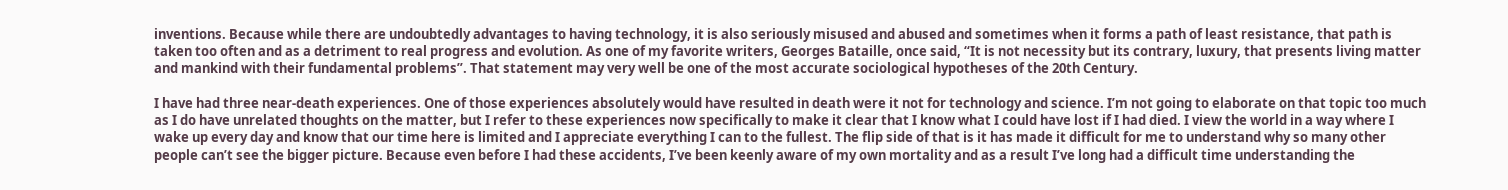inventions. Because while there are undoubtedly advantages to having technology, it is also seriously misused and abused and sometimes when it forms a path of least resistance, that path is taken too often and as a detriment to real progress and evolution. As one of my favorite writers, Georges Bataille, once said, “It is not necessity but its contrary, luxury, that presents living matter and mankind with their fundamental problems”. That statement may very well be one of the most accurate sociological hypotheses of the 20th Century.

I have had three near-death experiences. One of those experiences absolutely would have resulted in death were it not for technology and science. I’m not going to elaborate on that topic too much as I do have unrelated thoughts on the matter, but I refer to these experiences now specifically to make it clear that I know what I could have lost if I had died. I view the world in a way where I wake up every day and know that our time here is limited and I appreciate everything I can to the fullest. The flip side of that is it has made it difficult for me to understand why so many other people can’t see the bigger picture. Because even before I had these accidents, I’ve been keenly aware of my own mortality and as a result I’ve long had a difficult time understanding the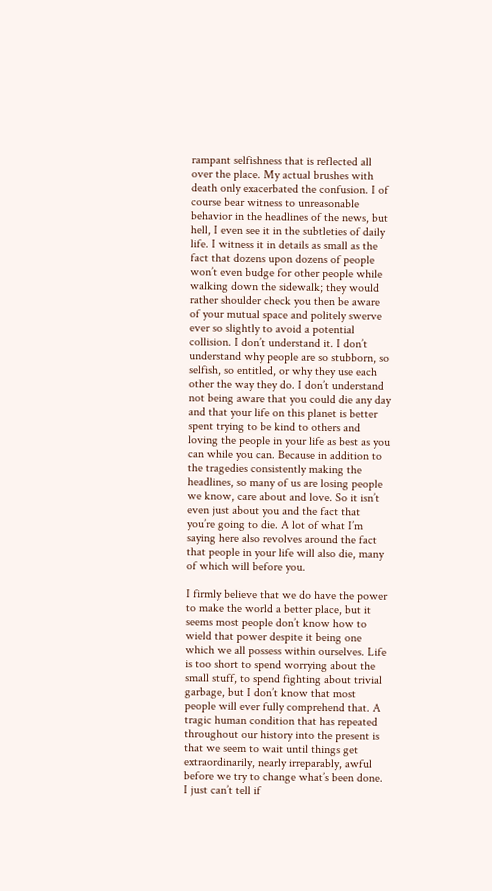rampant selfishness that is reflected all over the place. My actual brushes with death only exacerbated the confusion. I of course bear witness to unreasonable behavior in the headlines of the news, but hell, I even see it in the subtleties of daily life. I witness it in details as small as the fact that dozens upon dozens of people won’t even budge for other people while walking down the sidewalk; they would rather shoulder check you then be aware of your mutual space and politely swerve ever so slightly to avoid a potential collision. I don’t understand it. I don’t understand why people are so stubborn, so selfish, so entitled, or why they use each other the way they do. I don’t understand not being aware that you could die any day and that your life on this planet is better spent trying to be kind to others and loving the people in your life as best as you can while you can. Because in addition to the tragedies consistently making the headlines, so many of us are losing people we know, care about and love. So it isn’t even just about you and the fact that you’re going to die. A lot of what I’m saying here also revolves around the fact that people in your life will also die, many of which will before you.

I firmly believe that we do have the power to make the world a better place, but it seems most people don’t know how to wield that power despite it being one which we all possess within ourselves. Life is too short to spend worrying about the small stuff, to spend fighting about trivial garbage, but I don’t know that most people will ever fully comprehend that. A tragic human condition that has repeated throughout our history into the present is that we seem to wait until things get extraordinarily, nearly irreparably, awful before we try to change what’s been done. I just can’t tell if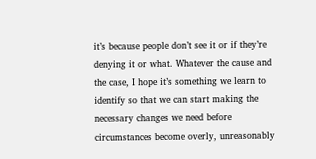it’s because people don’t see it or if they’re denying it or what. Whatever the cause and the case, I hope it’s something we learn to identify so that we can start making the necessary changes we need before circumstances become overly, unreasonably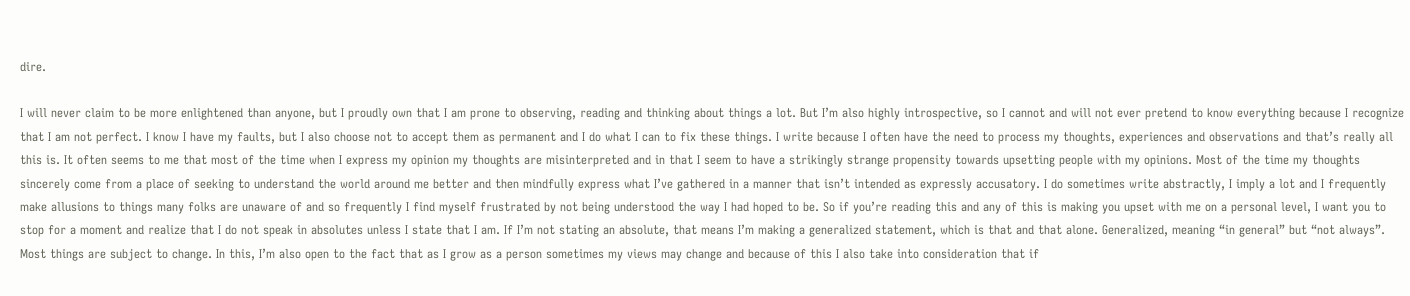dire.

I will never claim to be more enlightened than anyone, but I proudly own that I am prone to observing, reading and thinking about things a lot. But I’m also highly introspective, so I cannot and will not ever pretend to know everything because I recognize that I am not perfect. I know I have my faults, but I also choose not to accept them as permanent and I do what I can to fix these things. I write because I often have the need to process my thoughts, experiences and observations and that’s really all this is. It often seems to me that most of the time when I express my opinion my thoughts are misinterpreted and in that I seem to have a strikingly strange propensity towards upsetting people with my opinions. Most of the time my thoughts sincerely come from a place of seeking to understand the world around me better and then mindfully express what I’ve gathered in a manner that isn’t intended as expressly accusatory. I do sometimes write abstractly, I imply a lot and I frequently make allusions to things many folks are unaware of and so frequently I find myself frustrated by not being understood the way I had hoped to be. So if you’re reading this and any of this is making you upset with me on a personal level, I want you to stop for a moment and realize that I do not speak in absolutes unless I state that I am. If I’m not stating an absolute, that means I’m making a generalized statement, which is that and that alone. Generalized, meaning “in general” but “not always”. Most things are subject to change. In this, I’m also open to the fact that as I grow as a person sometimes my views may change and because of this I also take into consideration that if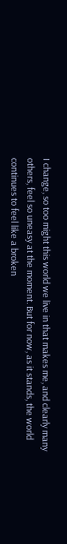I change, so too might this world we live in that makes me, and clearly many others, feel so uneasy at the moment. But for now, as it stands, the world continues to feel like a broken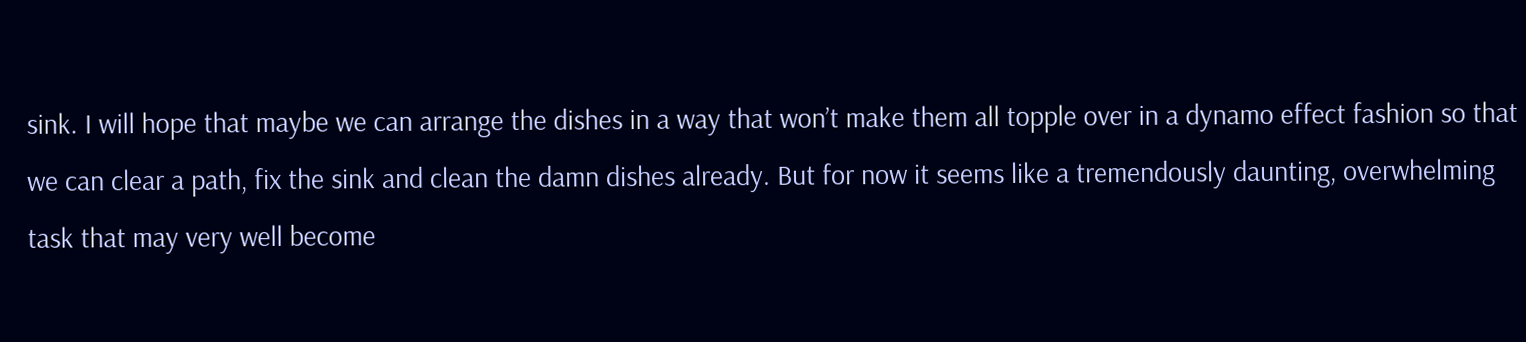sink. I will hope that maybe we can arrange the dishes in a way that won’t make them all topple over in a dynamo effect fashion so that we can clear a path, fix the sink and clean the damn dishes already. But for now it seems like a tremendously daunting, overwhelming task that may very well become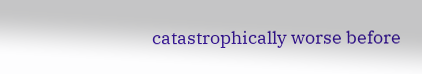catastrophically worse before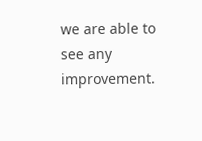we are able to see any improvement.